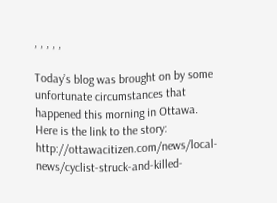, , , , ,

Today’s blog was brought on by some unfortunate circumstances that happened this morning in Ottawa. Here is the link to the story: http://ottawacitizen.com/news/local-news/cyclist-struck-and-killed-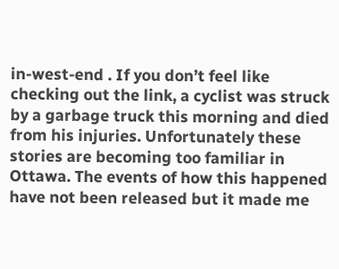in-west-end . If you don’t feel like checking out the link, a cyclist was struck by a garbage truck this morning and died from his injuries. Unfortunately these stories are becoming too familiar in Ottawa. The events of how this happened have not been released but it made me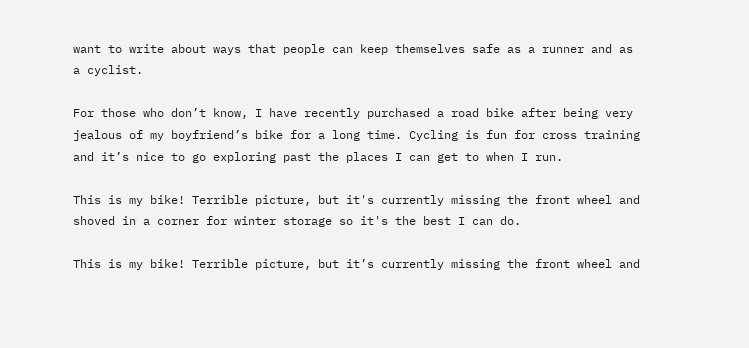want to write about ways that people can keep themselves safe as a runner and as a cyclist.

For those who don’t know, I have recently purchased a road bike after being very jealous of my boyfriend’s bike for a long time. Cycling is fun for cross training and it’s nice to go exploring past the places I can get to when I run.

This is my bike! Terrible picture, but it's currently missing the front wheel and shoved in a corner for winter storage so it's the best I can do.

This is my bike! Terrible picture, but it’s currently missing the front wheel and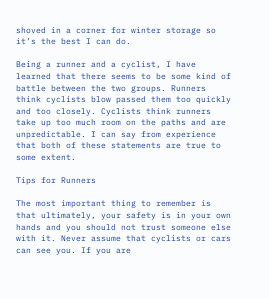shoved in a corner for winter storage so it’s the best I can do.

Being a runner and a cyclist, I have learned that there seems to be some kind of battle between the two groups. Runners think cyclists blow passed them too quickly and too closely. Cyclists think runners take up too much room on the paths and are unpredictable. I can say from experience that both of these statements are true to some extent.

Tips for Runners

The most important thing to remember is that ultimately, your safety is in your own hands and you should not trust someone else with it. Never assume that cyclists or cars can see you. If you are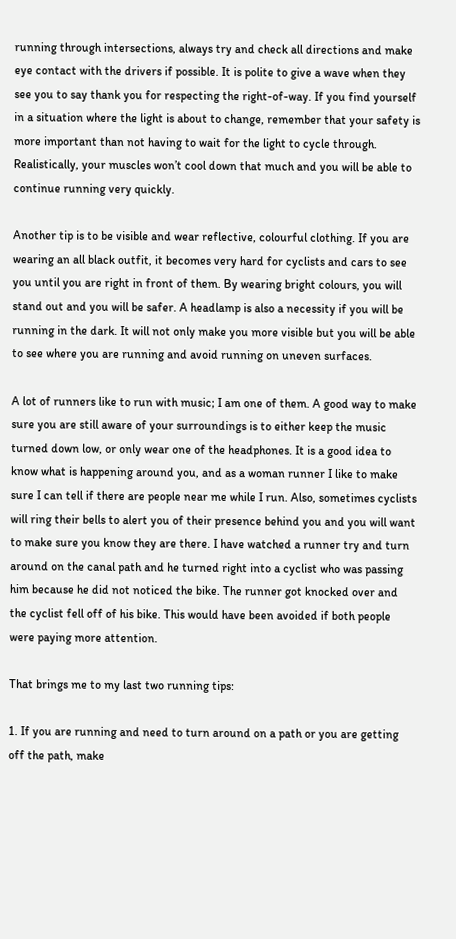running through intersections, always try and check all directions and make eye contact with the drivers if possible. It is polite to give a wave when they see you to say thank you for respecting the right-of-way. If you find yourself in a situation where the light is about to change, remember that your safety is more important than not having to wait for the light to cycle through. Realistically, your muscles won’t cool down that much and you will be able to continue running very quickly.

Another tip is to be visible and wear reflective, colourful clothing. If you are wearing an all black outfit, it becomes very hard for cyclists and cars to see you until you are right in front of them. By wearing bright colours, you will stand out and you will be safer. A headlamp is also a necessity if you will be running in the dark. It will not only make you more visible but you will be able to see where you are running and avoid running on uneven surfaces.

A lot of runners like to run with music; I am one of them. A good way to make sure you are still aware of your surroundings is to either keep the music turned down low, or only wear one of the headphones. It is a good idea to know what is happening around you, and as a woman runner I like to make sure I can tell if there are people near me while I run. Also, sometimes cyclists will ring their bells to alert you of their presence behind you and you will want to make sure you know they are there. I have watched a runner try and turn around on the canal path and he turned right into a cyclist who was passing him because he did not noticed the bike. The runner got knocked over and the cyclist fell off of his bike. This would have been avoided if both people were paying more attention.

That brings me to my last two running tips:

1. If you are running and need to turn around on a path or you are getting off the path, make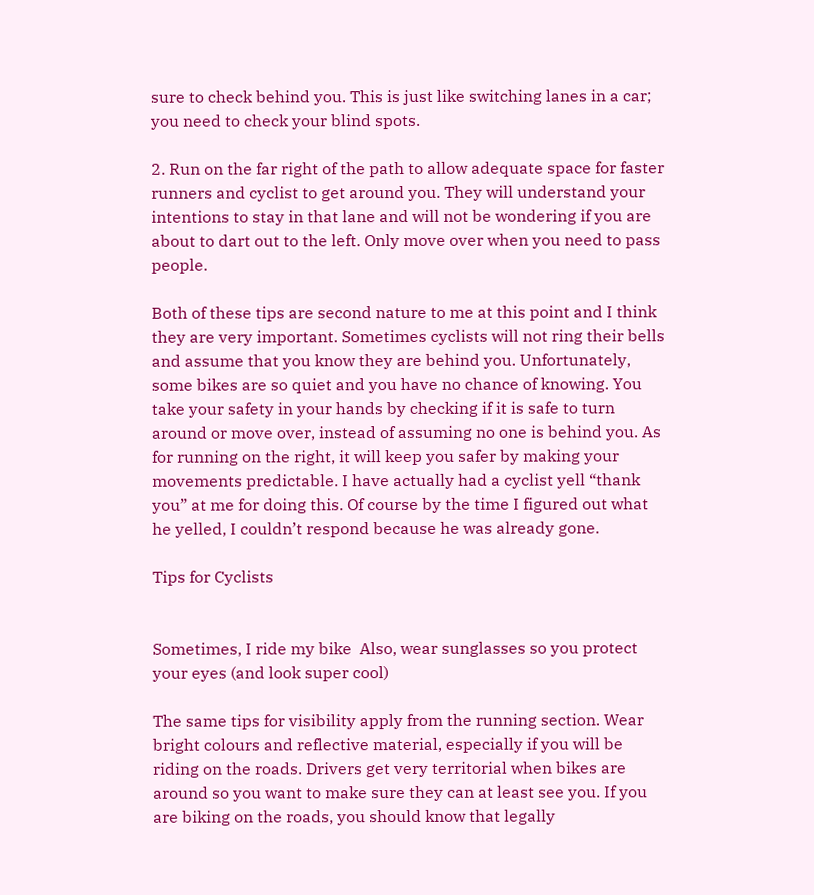sure to check behind you. This is just like switching lanes in a car; you need to check your blind spots.

2. Run on the far right of the path to allow adequate space for faster runners and cyclist to get around you. They will understand your intentions to stay in that lane and will not be wondering if you are about to dart out to the left. Only move over when you need to pass people.

Both of these tips are second nature to me at this point and I think they are very important. Sometimes cyclists will not ring their bells and assume that you know they are behind you. Unfortunately, some bikes are so quiet and you have no chance of knowing. You take your safety in your hands by checking if it is safe to turn around or move over, instead of assuming no one is behind you. As for running on the right, it will keep you safer by making your movements predictable. I have actually had a cyclist yell “thank you” at me for doing this. Of course by the time I figured out what he yelled, I couldn’t respond because he was already gone.

Tips for Cyclists


Sometimes, I ride my bike  Also, wear sunglasses so you protect your eyes (and look super cool)

The same tips for visibility apply from the running section. Wear bright colours and reflective material, especially if you will be riding on the roads. Drivers get very territorial when bikes are around so you want to make sure they can at least see you. If you are biking on the roads, you should know that legally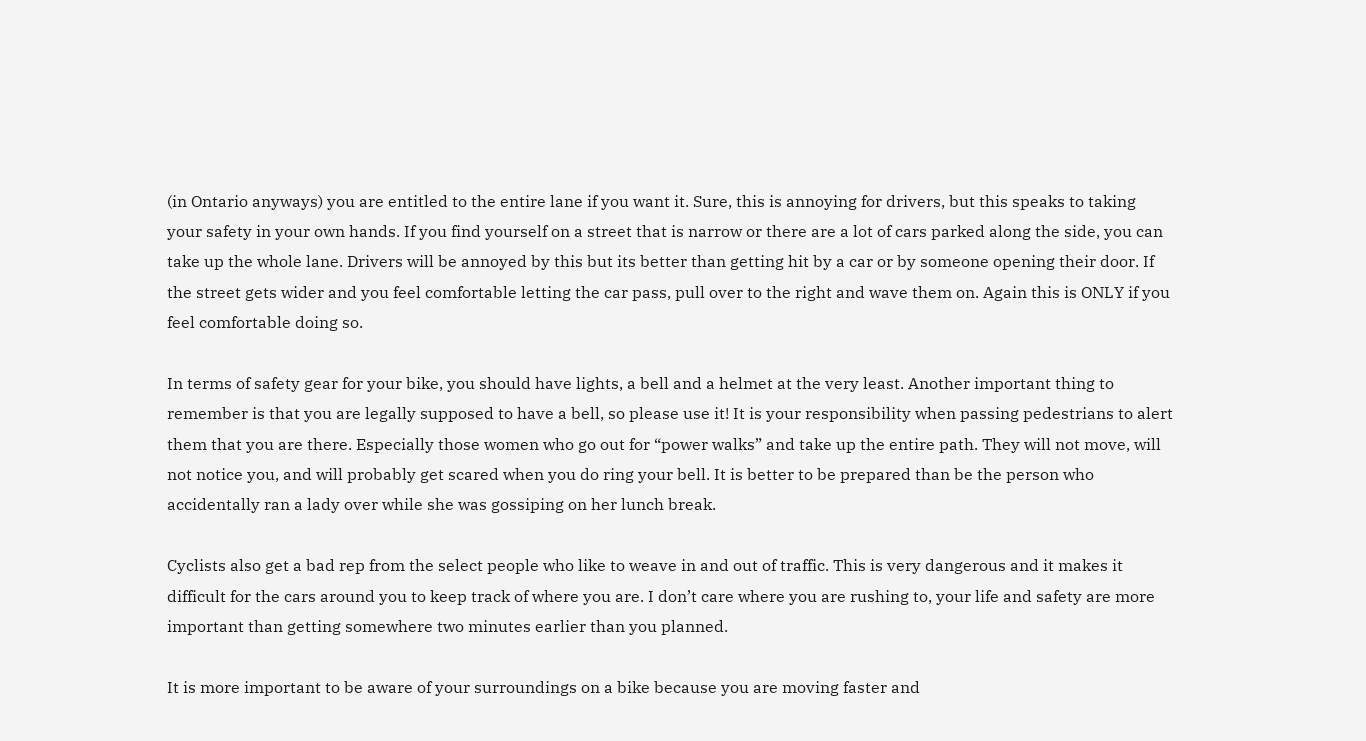(in Ontario anyways) you are entitled to the entire lane if you want it. Sure, this is annoying for drivers, but this speaks to taking your safety in your own hands. If you find yourself on a street that is narrow or there are a lot of cars parked along the side, you can take up the whole lane. Drivers will be annoyed by this but its better than getting hit by a car or by someone opening their door. If the street gets wider and you feel comfortable letting the car pass, pull over to the right and wave them on. Again this is ONLY if you feel comfortable doing so.

In terms of safety gear for your bike, you should have lights, a bell and a helmet at the very least. Another important thing to remember is that you are legally supposed to have a bell, so please use it! It is your responsibility when passing pedestrians to alert them that you are there. Especially those women who go out for “power walks” and take up the entire path. They will not move, will not notice you, and will probably get scared when you do ring your bell. It is better to be prepared than be the person who accidentally ran a lady over while she was gossiping on her lunch break.

Cyclists also get a bad rep from the select people who like to weave in and out of traffic. This is very dangerous and it makes it difficult for the cars around you to keep track of where you are. I don’t care where you are rushing to, your life and safety are more important than getting somewhere two minutes earlier than you planned.

It is more important to be aware of your surroundings on a bike because you are moving faster and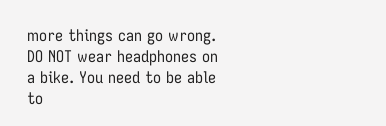more things can go wrong. DO NOT wear headphones on a bike. You need to be able to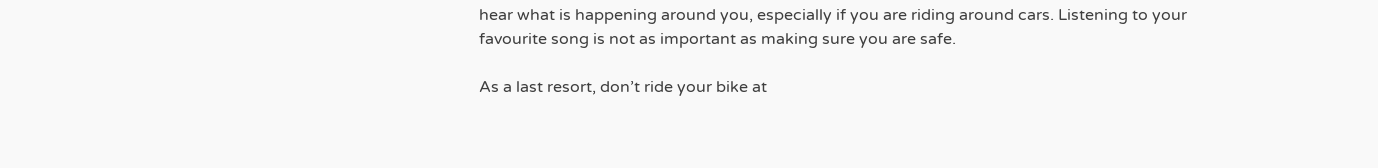hear what is happening around you, especially if you are riding around cars. Listening to your favourite song is not as important as making sure you are safe.

As a last resort, don’t ride your bike at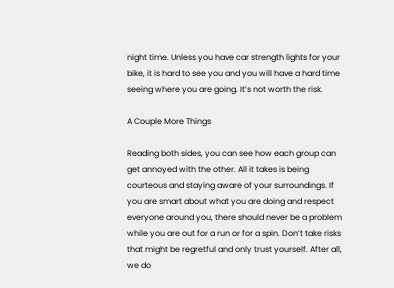night time. Unless you have car strength lights for your bike, it is hard to see you and you will have a hard time seeing where you are going. It’s not worth the risk.

A Couple More Things

Reading both sides, you can see how each group can get annoyed with the other. All it takes is being courteous and staying aware of your surroundings. If you are smart about what you are doing and respect everyone around you, there should never be a problem while you are out for a run or for a spin. Don’t take risks that might be regretful and only trust yourself. After all, we do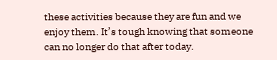these activities because they are fun and we enjoy them. It’s tough knowing that someone can no longer do that after today.